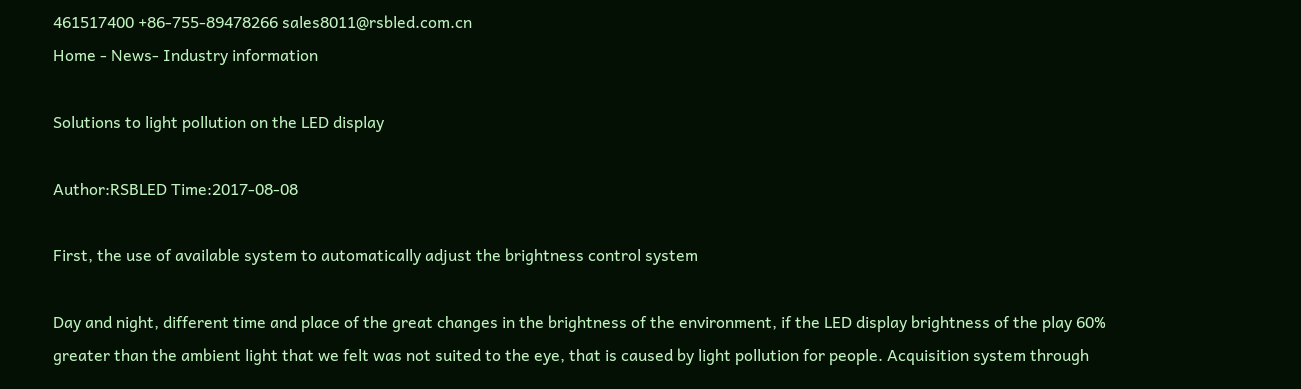461517400 +86-755-89478266 sales8011@rsbled.com.cn
Home - News- Industry information

Solutions to light pollution on the LED display

Author:RSBLED Time:2017-08-08

First, the use of available system to automatically adjust the brightness control system

Day and night, different time and place of the great changes in the brightness of the environment, if the LED display brightness of the play 60% greater than the ambient light that we felt was not suited to the eye, that is caused by light pollution for people. Acquisition system through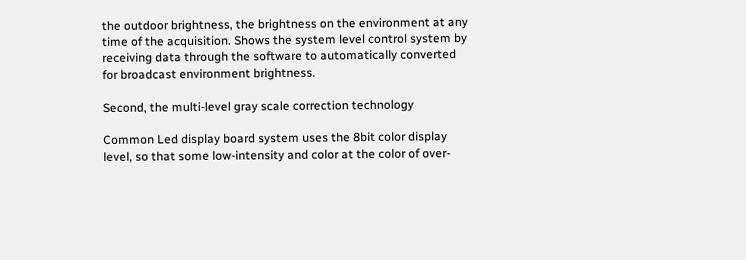the outdoor brightness, the brightness on the environment at any time of the acquisition. Shows the system level control system by receiving data through the software to automatically converted for broadcast environment brightness.

Second, the multi-level gray scale correction technology

Common Led display board system uses the 8bit color display level, so that some low-intensity and color at the color of over-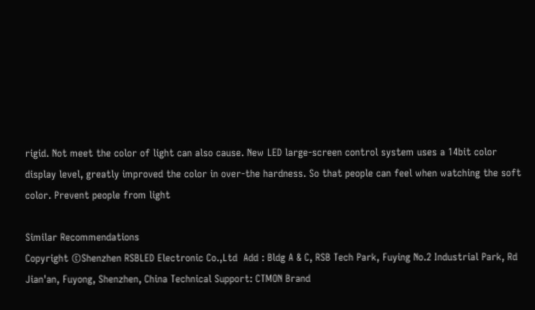rigid. Not meet the color of light can also cause. New LED large-screen control system uses a 14bit color display level, greatly improved the color in over-the hardness. So that people can feel when watching the soft color. Prevent people from light

Similar Recommendations
Copyright ©Shenzhen RSBLED Electronic Co.,Ltd  Add : Bldg A & C, RSB Tech Park, Fuying No.2 Industrial Park, Rd Jian'an, Fuyong, Shenzhen, China Technical Support: CTMON Brand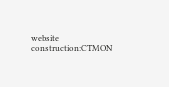website construction:CTMON